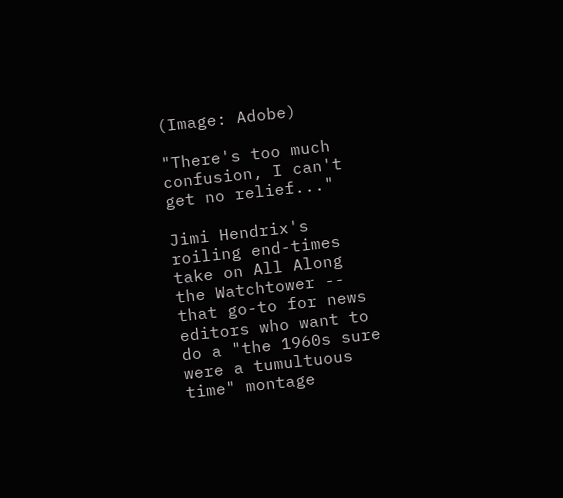(Image: Adobe)

"There's too much confusion, I can't get no relief..."

Jimi Hendrix's roiling end-times take on All Along the Watchtower -- that go-to for news editors who want to do a "the 1960s sure were a tumultuous time" montage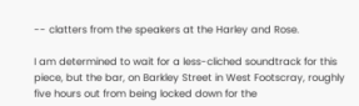-- clatters from the speakers at the Harley and Rose.

I am determined to wait for a less-cliched soundtrack for this piece, but the bar, on Barkley Street in West Footscray, roughly five hours out from being locked down for the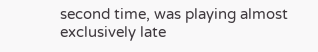second time, was playing almost exclusively late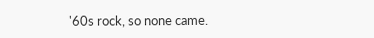'60s rock, so none came.